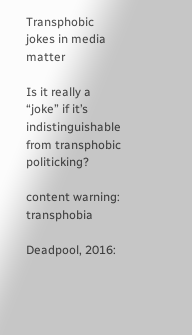Transphobic jokes in media matter

Is it really a “joke” if it’s indistinguishable from transphobic politicking?

content warning: transphobia

Deadpool, 2016: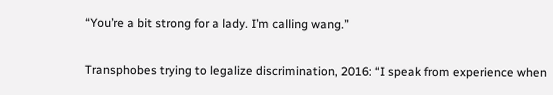“You’re a bit strong for a lady. I’m calling wang.”

Transphobes trying to legalize discrimination, 2016: “I speak from experience when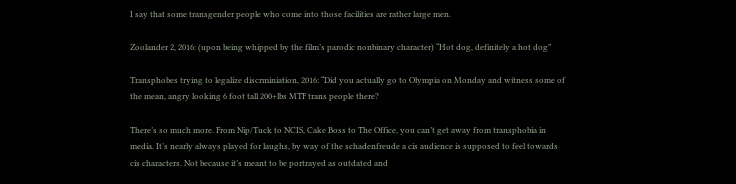I say that some transgender people who come into those facilities are rather large men.

Zoolander 2, 2016: (upon being whipped by the film’s parodic nonbinary character) “Hot dog, definitely a hot dog”

Transphobes trying to legalize discrminiation, 2016: “Did you actually go to Olympia on Monday and witness some of the mean, angry looking 6 foot tall 200+lbs MTF trans people there?

There’s so much more. From Nip/Tuck to NCIS, Cake Boss to The Office, you can’t get away from transphobia in media. It’s nearly always played for laughs, by way of the schadenfreude a cis audience is supposed to feel towards cis characters. Not because it’s meant to be portrayed as outdated and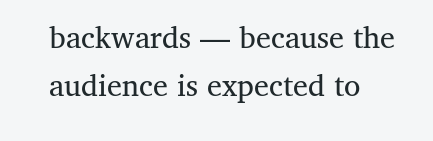backwards — because the audience is expected to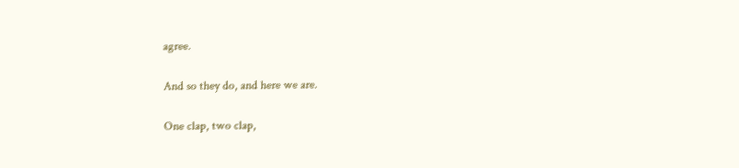agree.

And so they do, and here we are.

One clap, two clap,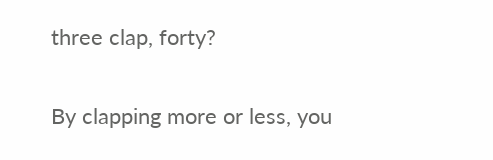three clap, forty?

By clapping more or less, you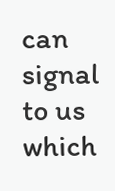can signal to us which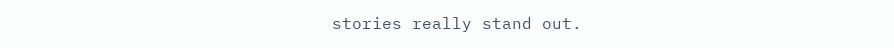stories really stand out.